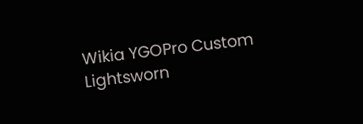Wikia YGOPro Custom
Lightsworn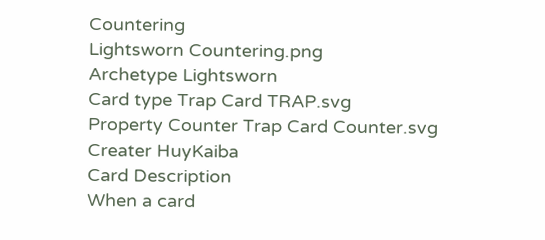Countering
Lightsworn Countering.png
Archetype Lightsworn
Card type Trap Card TRAP.svg
Property Counter Trap Card Counter.svg
Creater HuyKaiba
Card Description
When a card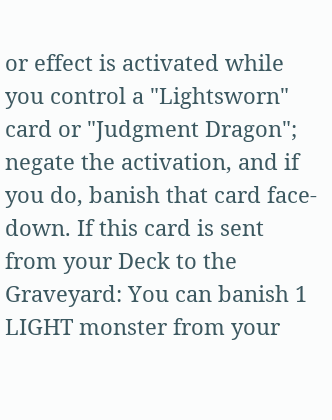or effect is activated while you control a "Lightsworn" card or "Judgment Dragon"; negate the activation, and if you do, banish that card face-down. If this card is sent from your Deck to the Graveyard: You can banish 1 LIGHT monster from your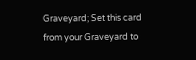Graveyard; Set this card from your Graveyard to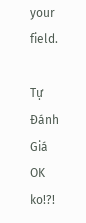your field.

Tự Đánh Giá
OK ko!?!